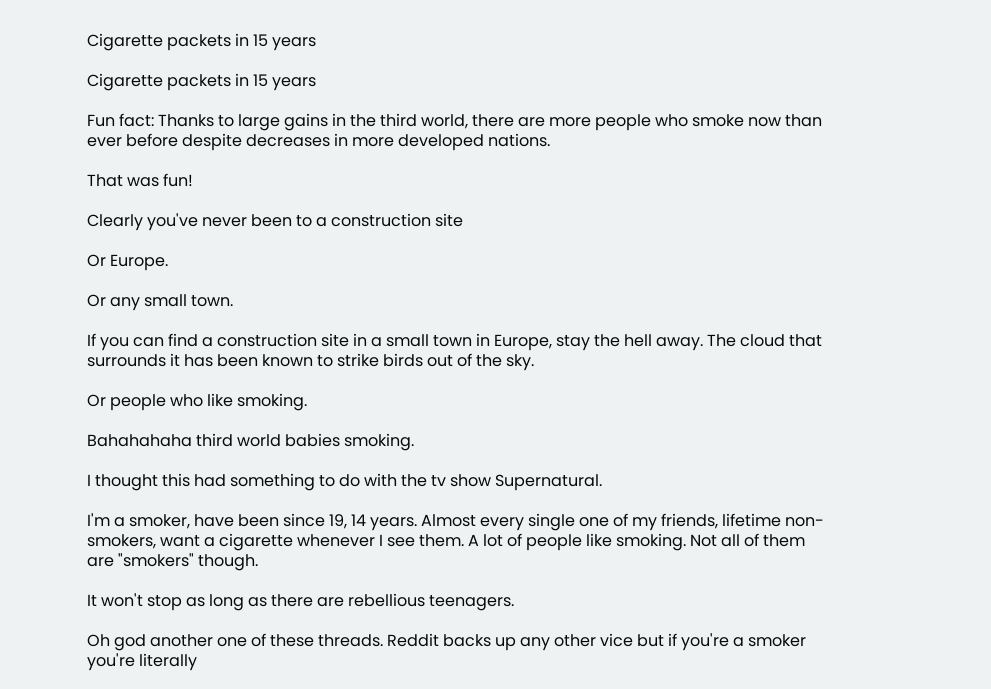Cigarette packets in 15 years

Cigarette packets in 15 years

Fun fact: Thanks to large gains in the third world, there are more people who smoke now than ever before despite decreases in more developed nations.

That was fun!

Clearly you've never been to a construction site

Or Europe.

Or any small town.

If you can find a construction site in a small town in Europe, stay the hell away. The cloud that surrounds it has been known to strike birds out of the sky.

Or people who like smoking.

Bahahahaha third world babies smoking.

I thought this had something to do with the tv show Supernatural.

I'm a smoker, have been since 19, 14 years. Almost every single one of my friends, lifetime non-smokers, want a cigarette whenever I see them. A lot of people like smoking. Not all of them are "smokers" though.

It won't stop as long as there are rebellious teenagers.

Oh god another one of these threads. Reddit backs up any other vice but if you're a smoker you're literally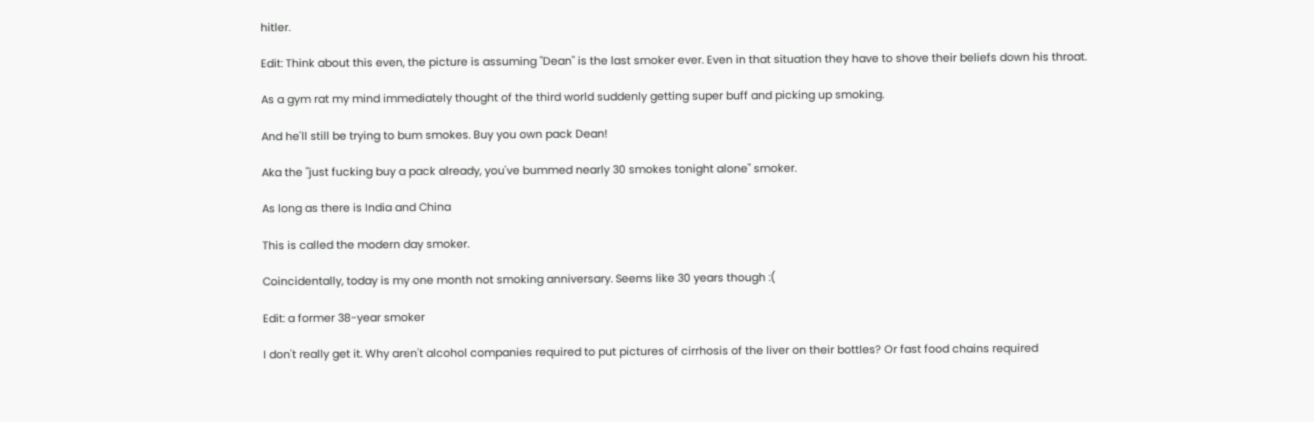hitler.

Edit: Think about this even, the picture is assuming "Dean" is the last smoker ever. Even in that situation they have to shove their beliefs down his throat.

As a gym rat my mind immediately thought of the third world suddenly getting super buff and picking up smoking.

And he'll still be trying to bum smokes. Buy you own pack Dean!

Aka the "just fucking buy a pack already, you've bummed nearly 30 smokes tonight alone" smoker.

As long as there is India and China

This is called the modern day smoker.

Coincidentally, today is my one month not smoking anniversary. Seems like 30 years though :(

Edit: a former 38-year smoker

I don't really get it. Why aren't alcohol companies required to put pictures of cirrhosis of the liver on their bottles? Or fast food chains required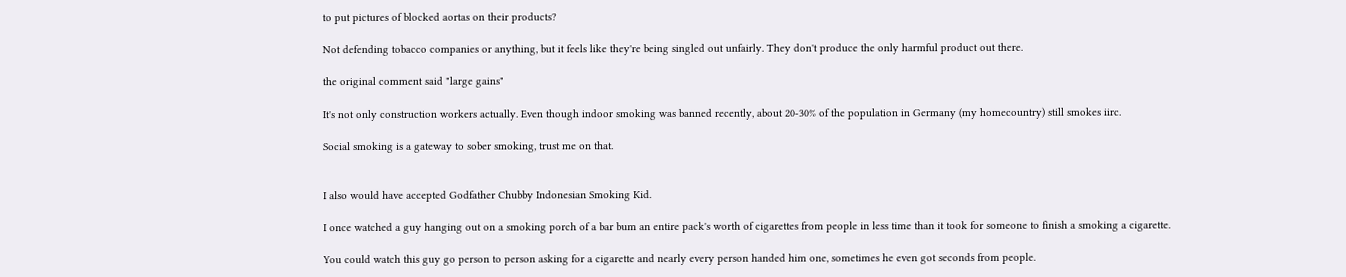to put pictures of blocked aortas on their products?

Not defending tobacco companies or anything, but it feels like they're being singled out unfairly. They don't produce the only harmful product out there.

the original comment said "large gains"

It's not only construction workers actually. Even though indoor smoking was banned recently, about 20-30% of the population in Germany (my homecountry) still smokes iirc.

Social smoking is a gateway to sober smoking, trust me on that.


I also would have accepted Godfather Chubby Indonesian Smoking Kid.

I once watched a guy hanging out on a smoking porch of a bar bum an entire pack's worth of cigarettes from people in less time than it took for someone to finish a smoking a cigarette.

You could watch this guy go person to person asking for a cigarette and nearly every person handed him one, sometimes he even got seconds from people.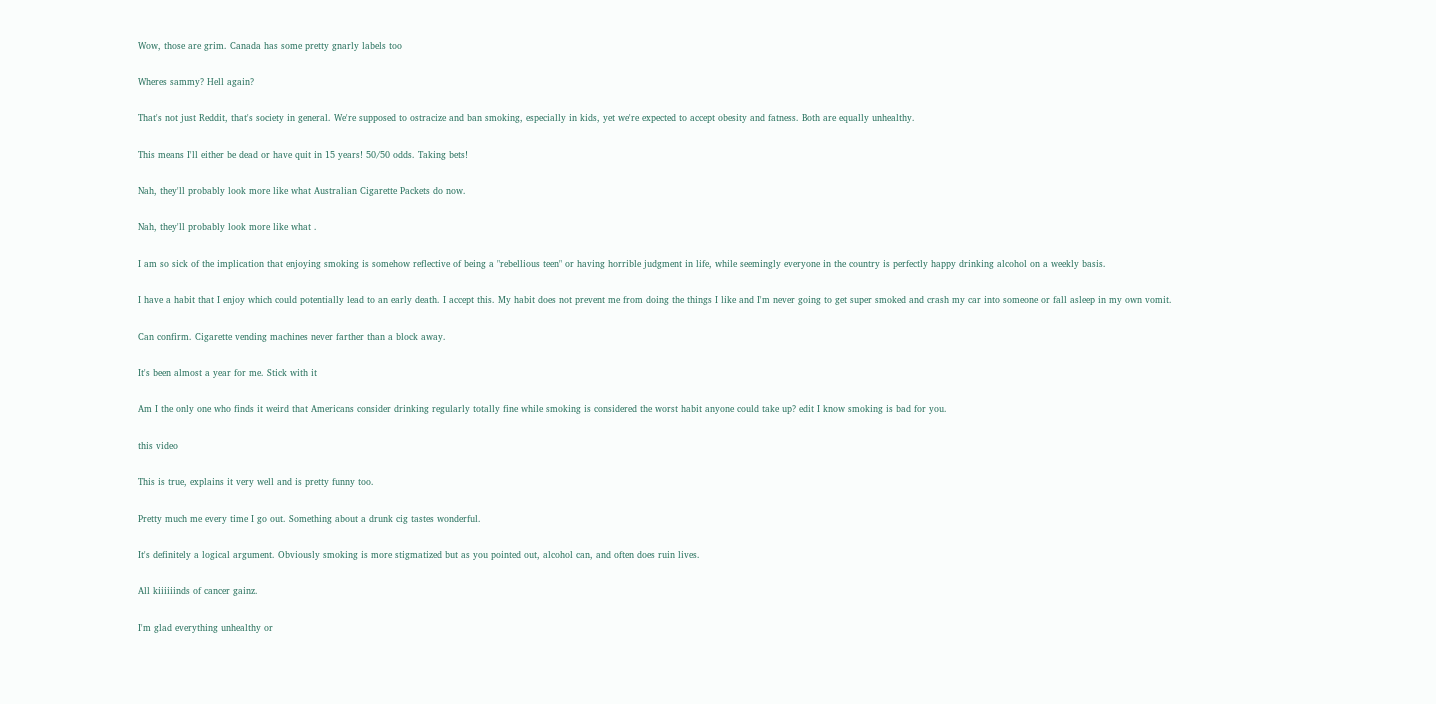Wow, those are grim. Canada has some pretty gnarly labels too

Wheres sammy? Hell again?

That's not just Reddit, that's society in general. We're supposed to ostracize and ban smoking, especially in kids, yet we're expected to accept obesity and fatness. Both are equally unhealthy.

This means I'll either be dead or have quit in 15 years! 50/50 odds. Taking bets!

Nah, they'll probably look more like what Australian Cigarette Packets do now.

Nah, they'll probably look more like what .

I am so sick of the implication that enjoying smoking is somehow reflective of being a "rebellious teen" or having horrible judgment in life, while seemingly everyone in the country is perfectly happy drinking alcohol on a weekly basis.

I have a habit that I enjoy which could potentially lead to an early death. I accept this. My habit does not prevent me from doing the things I like and I'm never going to get super smoked and crash my car into someone or fall asleep in my own vomit.

Can confirm. Cigarette vending machines never farther than a block away.

It's been almost a year for me. Stick with it

Am I the only one who finds it weird that Americans consider drinking regularly totally fine while smoking is considered the worst habit anyone could take up? edit I know smoking is bad for you.

this video

This is true, explains it very well and is pretty funny too.

Pretty much me every time I go out. Something about a drunk cig tastes wonderful.

It's definitely a logical argument. Obviously smoking is more stigmatized but as you pointed out, alcohol can, and often does ruin lives.

All kiiiiiinds of cancer gainz.

I'm glad everything unhealthy or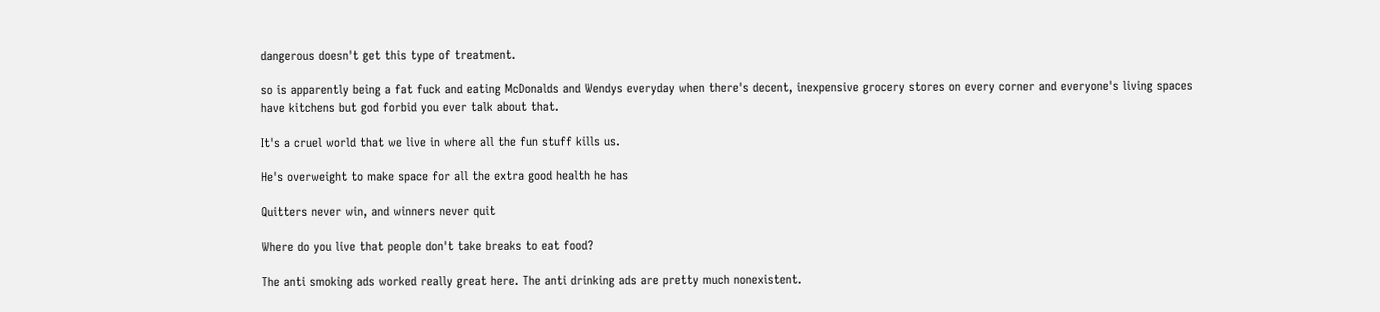dangerous doesn't get this type of treatment.

so is apparently being a fat fuck and eating McDonalds and Wendys everyday when there's decent, inexpensive grocery stores on every corner and everyone's living spaces have kitchens but god forbid you ever talk about that.

It's a cruel world that we live in where all the fun stuff kills us.

He's overweight to make space for all the extra good health he has

Quitters never win, and winners never quit

Where do you live that people don't take breaks to eat food?

The anti smoking ads worked really great here. The anti drinking ads are pretty much nonexistent.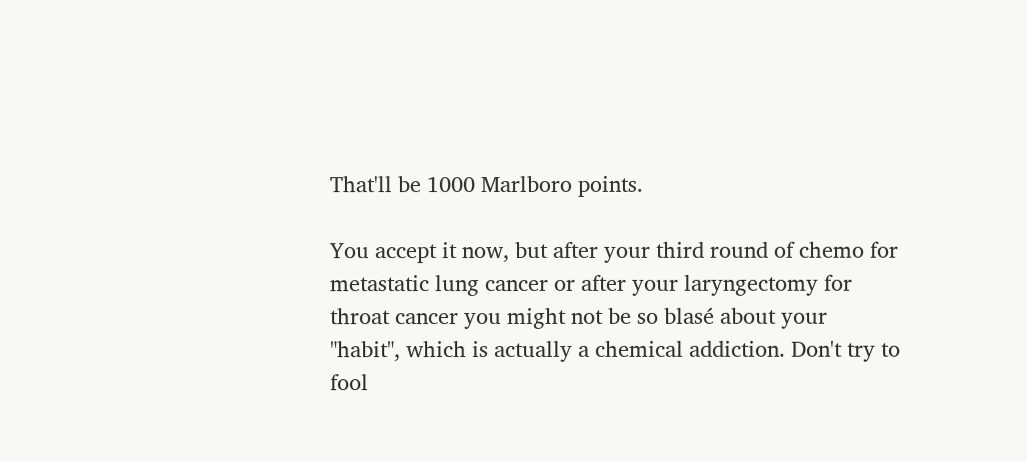That'll be 1000 Marlboro points.

You accept it now, but after your third round of chemo for metastatic lung cancer or after your laryngectomy for throat cancer you might not be so blasé about your "habit", which is actually a chemical addiction. Don't try to fool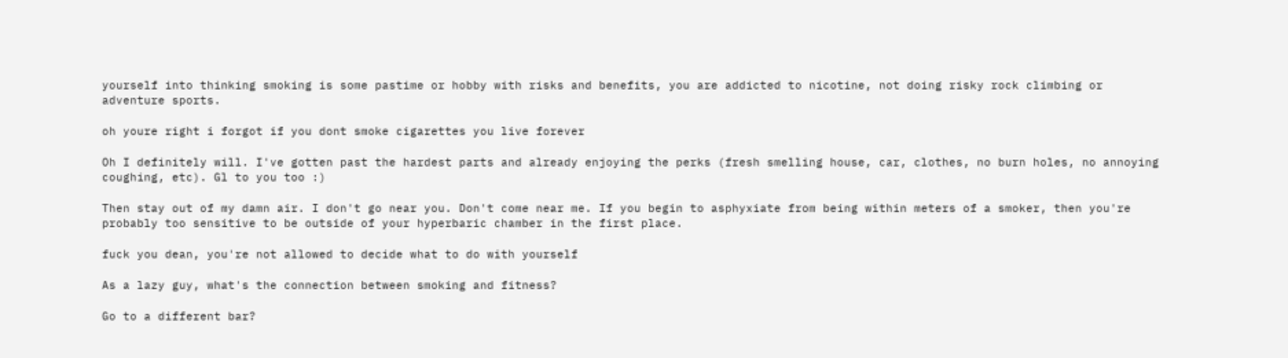yourself into thinking smoking is some pastime or hobby with risks and benefits, you are addicted to nicotine, not doing risky rock climbing or adventure sports.

oh youre right i forgot if you dont smoke cigarettes you live forever

Oh I definitely will. I've gotten past the hardest parts and already enjoying the perks (fresh smelling house, car, clothes, no burn holes, no annoying coughing, etc). Gl to you too :)

Then stay out of my damn air. I don't go near you. Don't come near me. If you begin to asphyxiate from being within meters of a smoker, then you're probably too sensitive to be outside of your hyperbaric chamber in the first place.

fuck you dean, you're not allowed to decide what to do with yourself

As a lazy guy, what's the connection between smoking and fitness?

Go to a different bar?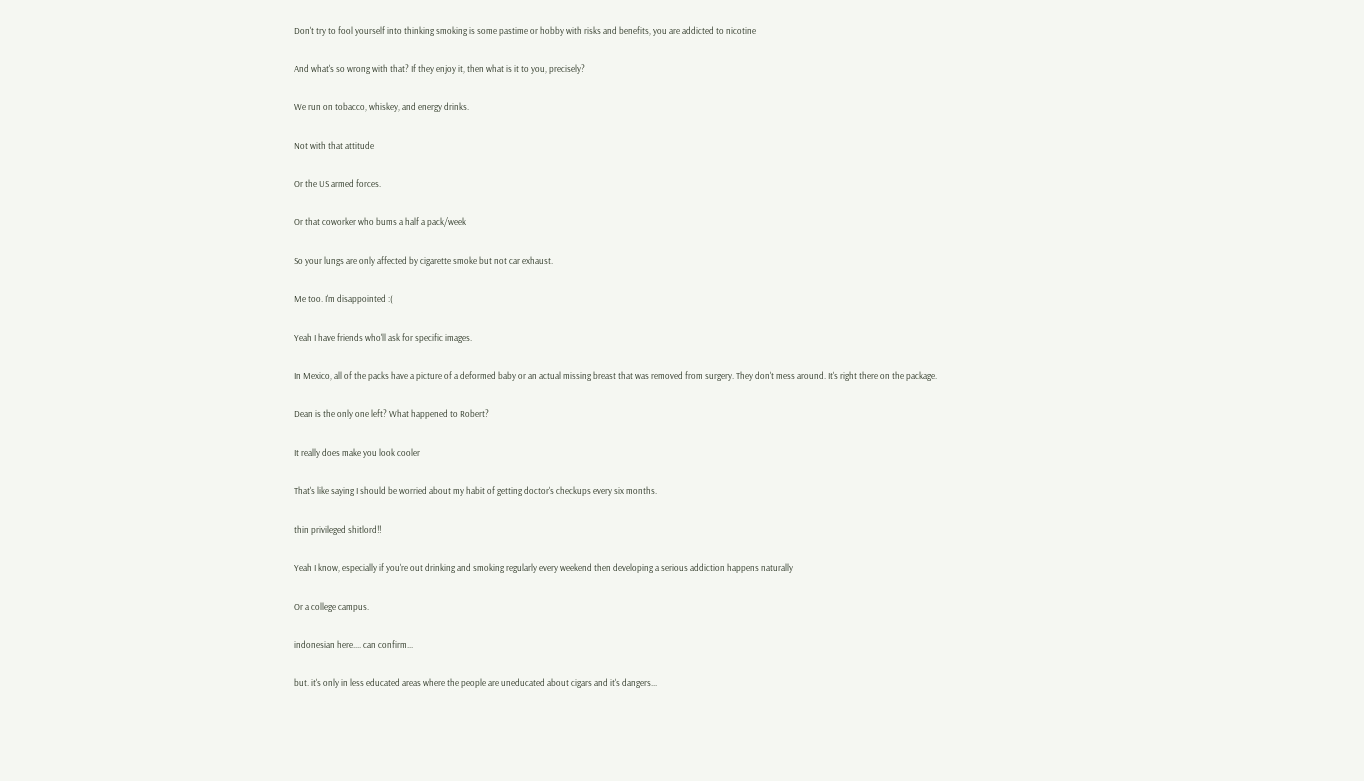Don't try to fool yourself into thinking smoking is some pastime or hobby with risks and benefits, you are addicted to nicotine

And what's so wrong with that? If they enjoy it, then what is it to you, precisely?

We run on tobacco, whiskey, and energy drinks.

Not with that attitude

Or the US armed forces.

Or that coworker who bums a half a pack/week

So your lungs are only affected by cigarette smoke but not car exhaust.

Me too. I'm disappointed :(

Yeah I have friends who'll ask for specific images.

In Mexico, all of the packs have a picture of a deformed baby or an actual missing breast that was removed from surgery. They don't mess around. It's right there on the package.

Dean is the only one left? What happened to Robert?

It really does make you look cooler

That's like saying I should be worried about my habit of getting doctor's checkups every six months.

thin privileged shitlord!!

Yeah I know, especially if you're out drinking and smoking regularly every weekend then developing a serious addiction happens naturally

Or a college campus.

indonesian here.... can confirm...

but. it's only in less educated areas where the people are uneducated about cigars and it's dangers...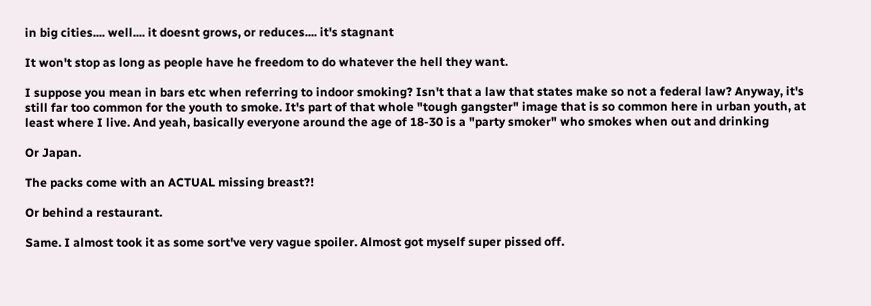in big cities.... well.... it doesnt grows, or reduces.... it's stagnant

It won't stop as long as people have he freedom to do whatever the hell they want.

I suppose you mean in bars etc when referring to indoor smoking? Isn't that a law that states make so not a federal law? Anyway, it's still far too common for the youth to smoke. It's part of that whole "tough gangster" image that is so common here in urban youth, at least where I live. And yeah, basically everyone around the age of 18-30 is a "party smoker" who smokes when out and drinking

Or Japan.

The packs come with an ACTUAL missing breast?!

Or behind a restaurant.

Same. I almost took it as some sort've very vague spoiler. Almost got myself super pissed off.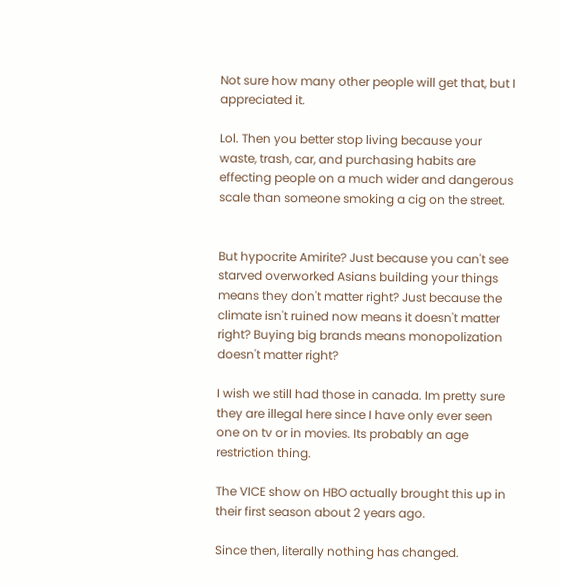Not sure how many other people will get that, but I appreciated it.

Lol. Then you better stop living because your waste, trash, car, and purchasing habits are effecting people on a much wider and dangerous scale than someone smoking a cig on the street.


But hypocrite Amirite? Just because you can't see starved overworked Asians building your things means they don't matter right? Just because the climate isn't ruined now means it doesn't matter right? Buying big brands means monopolization doesn't matter right?

I wish we still had those in canada. Im pretty sure they are illegal here since I have only ever seen one on tv or in movies. Its probably an age restriction thing.

The VICE show on HBO actually brought this up in their first season about 2 years ago.

Since then, literally nothing has changed.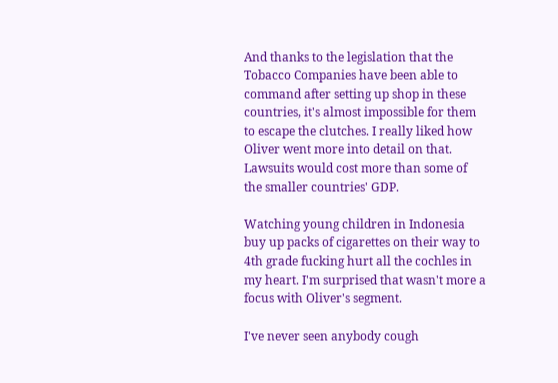And thanks to the legislation that the Tobacco Companies have been able to command after setting up shop in these countries, it's almost impossible for them to escape the clutches. I really liked how Oliver went more into detail on that. Lawsuits would cost more than some of the smaller countries' GDP.

Watching young children in Indonesia buy up packs of cigarettes on their way to 4th grade fucking hurt all the cochles in my heart. I'm surprised that wasn't more a focus with Oliver's segment.

I've never seen anybody cough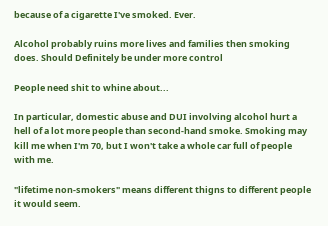because of a cigarette I've smoked. Ever.

Alcohol probably ruins more lives and families then smoking does. Should Definitely be under more control

People need shit to whine about...

In particular, domestic abuse and DUI involving alcohol hurt a hell of a lot more people than second-hand smoke. Smoking may kill me when I'm 70, but I won't take a whole car full of people with me.

"lifetime non-smokers" means different thigns to different people it would seem.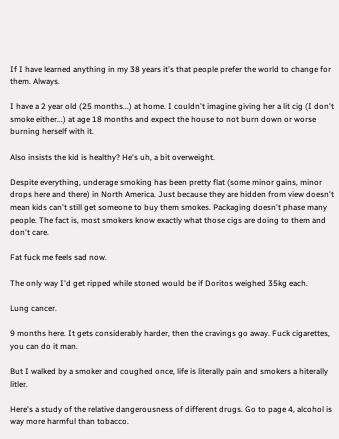If I have learned anything in my 38 years it's that people prefer the world to change for them. Always.

I have a 2 year old (25 months...) at home. I couldn't imagine giving her a lit cig (I don't smoke either...) at age 18 months and expect the house to not burn down or worse burning herself with it.

Also insists the kid is healthy? He's uh, a bit overweight.

Despite everything, underage smoking has been pretty flat (some minor gains, minor drops here and there) in North America. Just because they are hidden from view doesn't mean kids can't still get someone to buy them smokes. Packaging doesn't phase many people. The fact is, most smokers know exactly what those cigs are doing to them and don't care.

Fat fuck me feels sad now.

The only way I'd get ripped while stoned would be if Doritos weighed 35kg each.

Lung cancer.

9 months here. It gets considerably harder, then the cravings go away. Fuck cigarettes, you can do it man.

But I walked by a smoker and coughed once, life is literally pain and smokers a hiterally litler.

Here's a study of the relative dangerousness of different drugs. Go to page 4, alcohol is way more harmful than tobacco.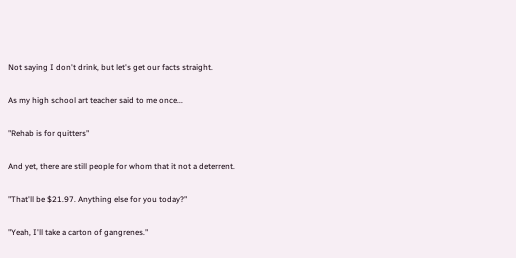Not saying I don't drink, but let's get our facts straight.

As my high school art teacher said to me once...

"Rehab is for quitters"

And yet, there are still people for whom that it not a deterrent.

"That'll be $21.97. Anything else for you today?"

"Yeah, I'll take a carton of gangrenes."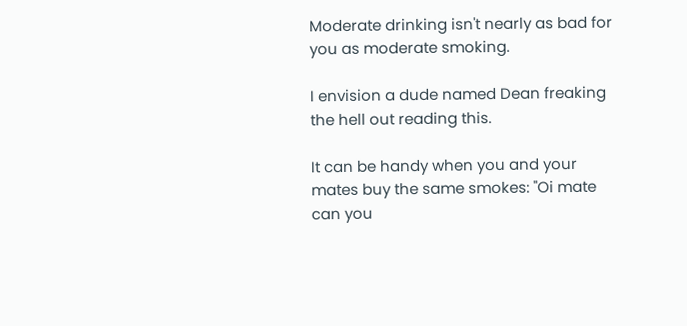Moderate drinking isn't nearly as bad for you as moderate smoking.

I envision a dude named Dean freaking the hell out reading this.

It can be handy when you and your mates buy the same smokes: "Oi mate can you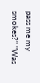pass me my smokes?" "Was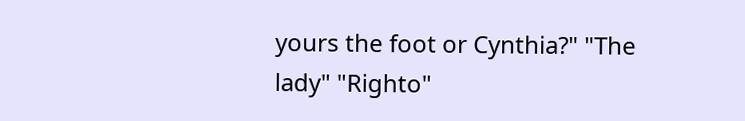yours the foot or Cynthia?" "The lady" "Righto"